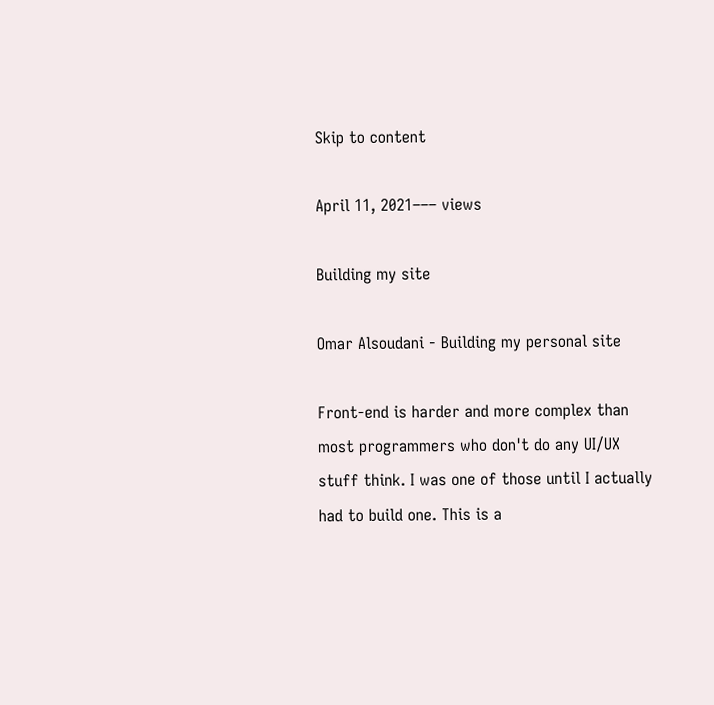Skip to content

April 11, 2021––– views

Building my site

Omar Alsoudani - Building my personal site

Front-end is harder and more complex than most programmers who don't do any UI/UX stuff think. I was one of those until I actually had to build one. This is a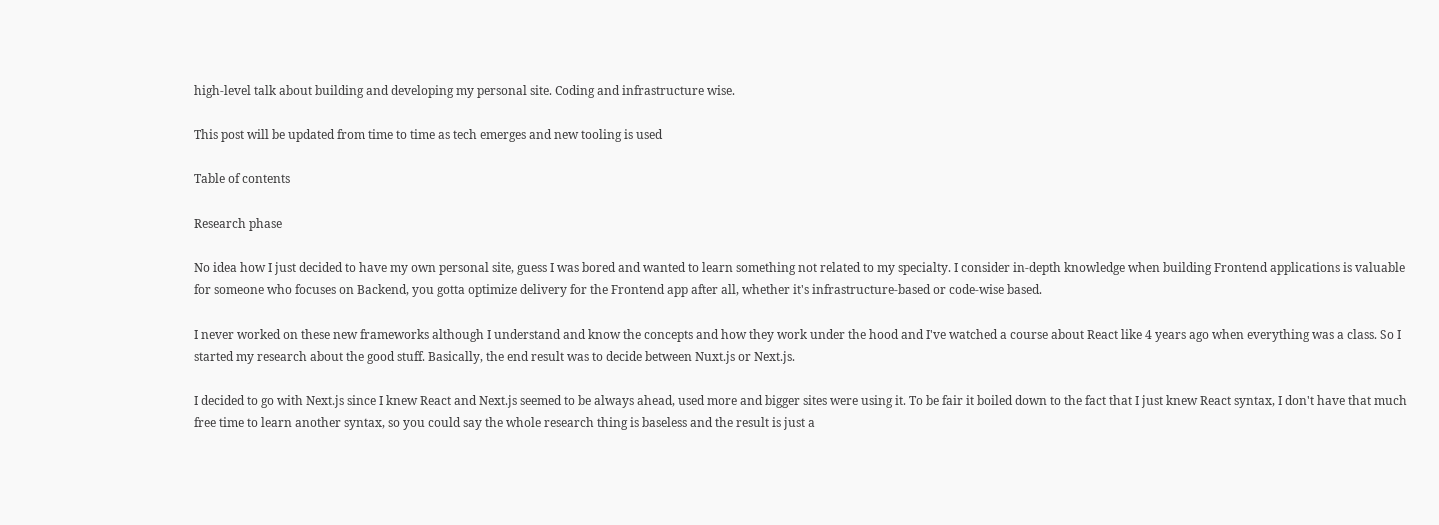high-level talk about building and developing my personal site. Coding and infrastructure wise.

This post will be updated from time to time as tech emerges and new tooling is used

Table of contents

Research phase

No idea how I just decided to have my own personal site, guess I was bored and wanted to learn something not related to my specialty. I consider in-depth knowledge when building Frontend applications is valuable for someone who focuses on Backend, you gotta optimize delivery for the Frontend app after all, whether it's infrastructure-based or code-wise based.

I never worked on these new frameworks although I understand and know the concepts and how they work under the hood and I've watched a course about React like 4 years ago when everything was a class. So I started my research about the good stuff. Basically, the end result was to decide between Nuxt.js or Next.js.

I decided to go with Next.js since I knew React and Next.js seemed to be always ahead, used more and bigger sites were using it. To be fair it boiled down to the fact that I just knew React syntax, I don't have that much free time to learn another syntax, so you could say the whole research thing is baseless and the result is just a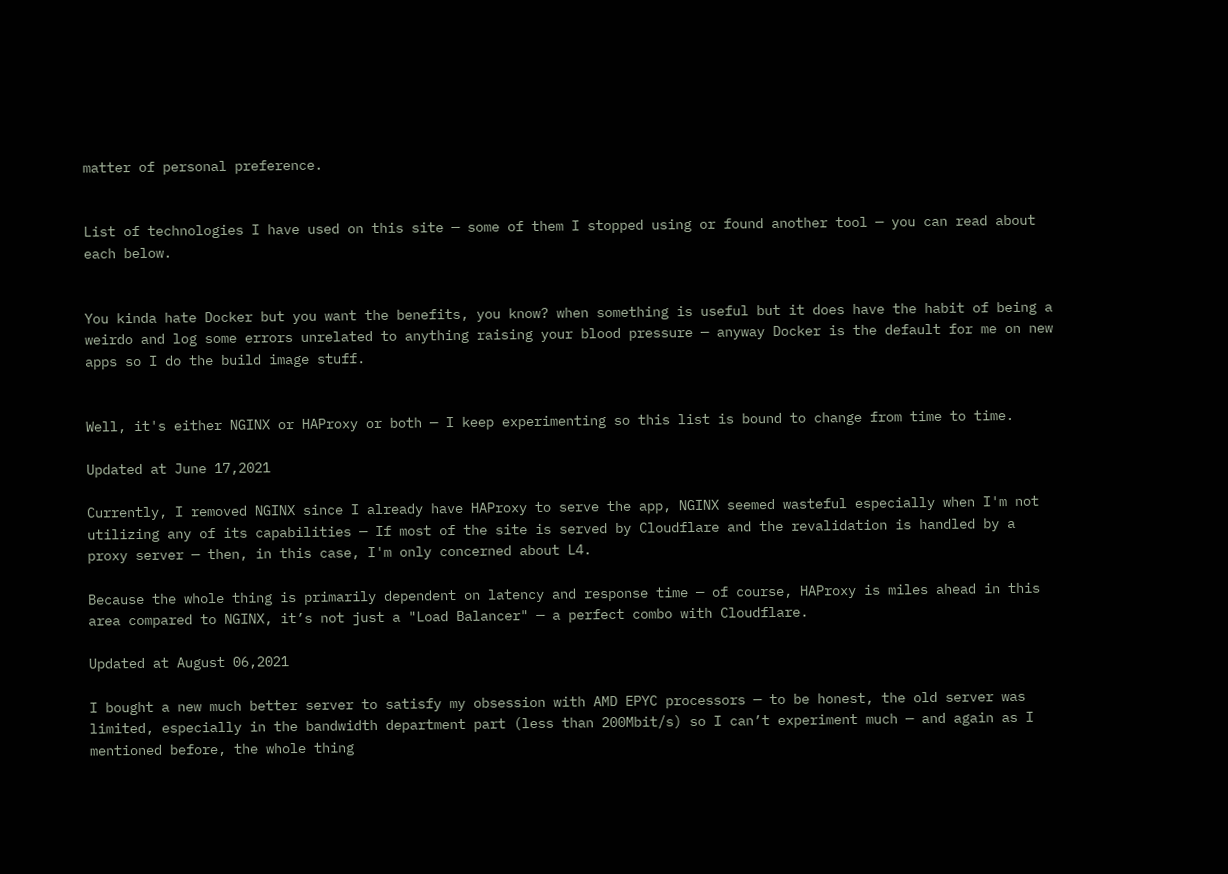matter of personal preference.


List of technologies I have used on this site — some of them I stopped using or found another tool — you can read about each below.


You kinda hate Docker but you want the benefits, you know? when something is useful but it does have the habit of being a weirdo and log some errors unrelated to anything raising your blood pressure — anyway Docker is the default for me on new apps so I do the build image stuff.


Well, it's either NGINX or HAProxy or both — I keep experimenting so this list is bound to change from time to time.

Updated at June 17,2021

Currently, I removed NGINX since I already have HAProxy to serve the app, NGINX seemed wasteful especially when I'm not utilizing any of its capabilities — If most of the site is served by Cloudflare and the revalidation is handled by a proxy server — then, in this case, I'm only concerned about L4.

Because the whole thing is primarily dependent on latency and response time — of course, HAProxy is miles ahead in this area compared to NGINX, it’s not just a "Load Balancer" — a perfect combo with Cloudflare.

Updated at August 06,2021

I bought a new much better server to satisfy my obsession with AMD EPYC processors — to be honest, the old server was limited, especially in the bandwidth department part (less than 200Mbit/s) so I can’t experiment much — and again as I mentioned before, the whole thing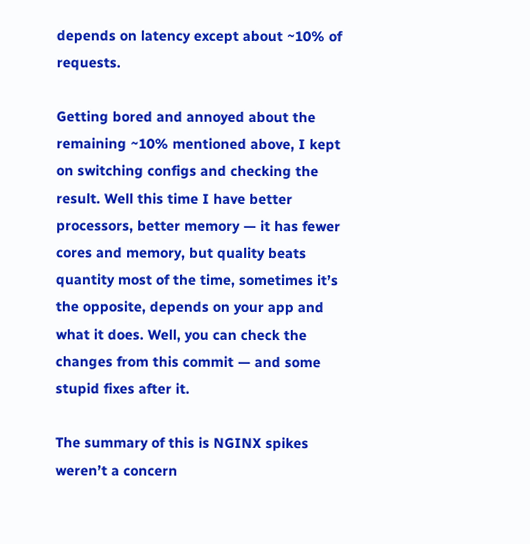depends on latency except about ~10% of requests.

Getting bored and annoyed about the remaining ~10% mentioned above, I kept on switching configs and checking the result. Well this time I have better processors, better memory — it has fewer cores and memory, but quality beats quantity most of the time, sometimes it’s the opposite, depends on your app and what it does. Well, you can check the changes from this commit — and some stupid fixes after it.

The summary of this is NGINX spikes weren’t a concern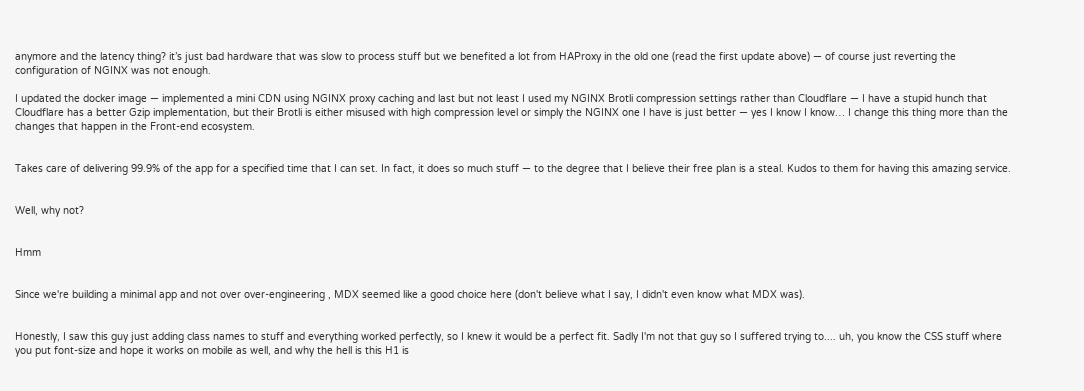anymore and the latency thing? it’s just bad hardware that was slow to process stuff but we benefited a lot from HAProxy in the old one (read the first update above) — of course just reverting the configuration of NGINX was not enough.

I updated the docker image — implemented a mini CDN using NGINX proxy caching and last but not least I used my NGINX Brotli compression settings rather than Cloudflare — I have a stupid hunch that Cloudflare has a better Gzip implementation, but their Brotli is either misused with high compression level or simply the NGINX one I have is just better — yes I know I know… I change this thing more than the changes that happen in the Front-end ecosystem.


Takes care of delivering 99.9% of the app for a specified time that I can set. In fact, it does so much stuff — to the degree that I believe their free plan is a steal. Kudos to them for having this amazing service.


Well, why not?


Hmm


Since we're building a minimal app and not over over-engineering , MDX seemed like a good choice here (don't believe what I say, I didn't even know what MDX was).


Honestly, I saw this guy just adding class names to stuff and everything worked perfectly, so I knew it would be a perfect fit. Sadly I'm not that guy so I suffered trying to.... uh, you know the CSS stuff where you put font-size and hope it works on mobile as well, and why the hell is this H1 is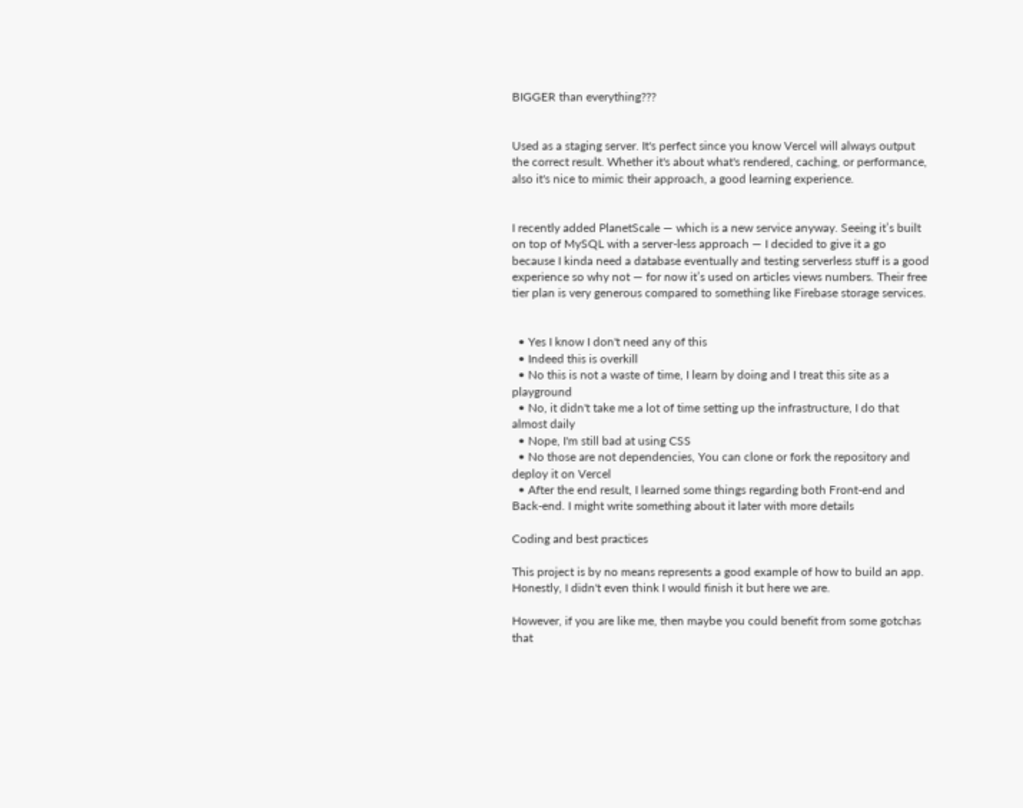BIGGER than everything???


Used as a staging server. It's perfect since you know Vercel will always output the correct result. Whether it's about what's rendered, caching, or performance, also it's nice to mimic their approach, a good learning experience.


I recently added PlanetScale — which is a new service anyway. Seeing it’s built on top of MySQL with a server-less approach — I decided to give it a go because I kinda need a database eventually and testing serverless stuff is a good experience so why not — for now it’s used on articles views numbers. Their free tier plan is very generous compared to something like Firebase storage services.


  • Yes I know I don't need any of this
  • Indeed this is overkill
  • No this is not a waste of time, I learn by doing and I treat this site as a playground
  • No, it didn't take me a lot of time setting up the infrastructure, I do that almost daily
  • Nope, I'm still bad at using CSS
  • No those are not dependencies, You can clone or fork the repository and deploy it on Vercel
  • After the end result, I learned some things regarding both Front-end and Back-end. I might write something about it later with more details

Coding and best practices

This project is by no means represents a good example of how to build an app. Honestly, I didn't even think I would finish it but here we are.

However, if you are like me, then maybe you could benefit from some gotchas that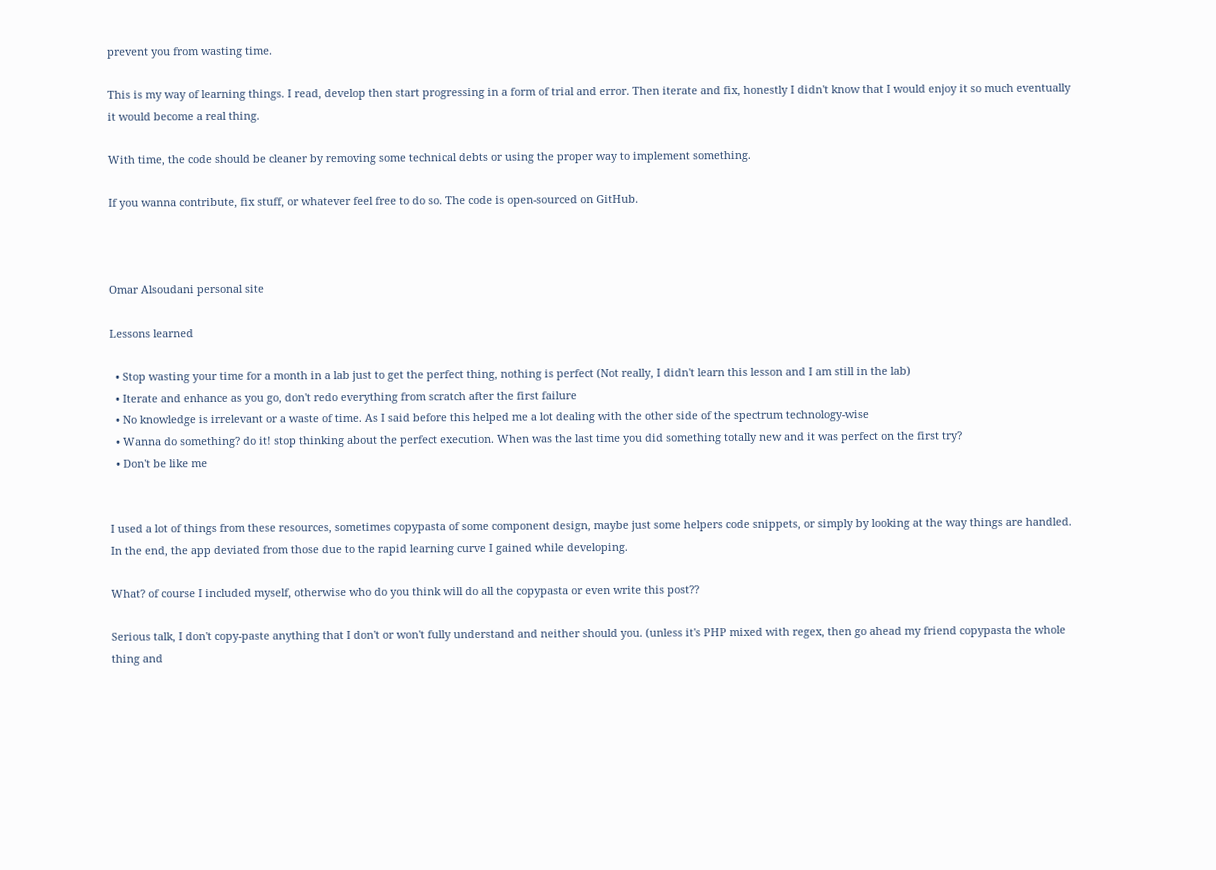prevent you from wasting time.

This is my way of learning things. I read, develop then start progressing in a form of trial and error. Then iterate and fix, honestly I didn't know that I would enjoy it so much eventually it would become a real thing.

With time, the code should be cleaner by removing some technical debts or using the proper way to implement something.

If you wanna contribute, fix stuff, or whatever feel free to do so. The code is open-sourced on GitHub.



Omar Alsoudani personal site

Lessons learned

  • Stop wasting your time for a month in a lab just to get the perfect thing, nothing is perfect (Not really, I didn't learn this lesson and I am still in the lab)
  • Iterate and enhance as you go, don't redo everything from scratch after the first failure
  • No knowledge is irrelevant or a waste of time. As I said before this helped me a lot dealing with the other side of the spectrum technology-wise
  • Wanna do something? do it! stop thinking about the perfect execution. When was the last time you did something totally new and it was perfect on the first try?
  • Don't be like me


I used a lot of things from these resources, sometimes copypasta of some component design, maybe just some helpers code snippets, or simply by looking at the way things are handled. In the end, the app deviated from those due to the rapid learning curve I gained while developing.

What? of course I included myself, otherwise who do you think will do all the copypasta or even write this post??

Serious talk, I don't copy-paste anything that I don't or won't fully understand and neither should you. (unless it's PHP mixed with regex, then go ahead my friend copypasta the whole thing and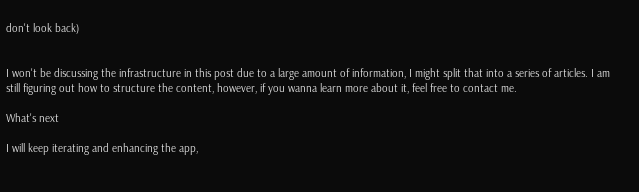don't look back)


I won't be discussing the infrastructure in this post due to a large amount of information, I might split that into a series of articles. I am still figuring out how to structure the content, however, if you wanna learn more about it, feel free to contact me.

What's next

I will keep iterating and enhancing the app,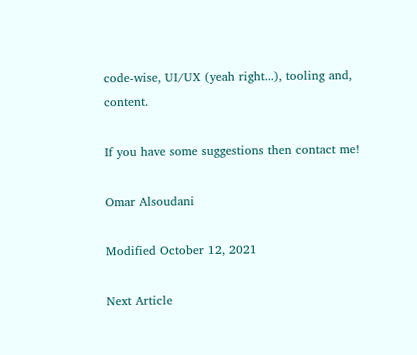code-wise, UI/UX (yeah right...), tooling and, content.

If you have some suggestions then contact me!

Omar Alsoudani

Modified October 12, 2021

Next Article